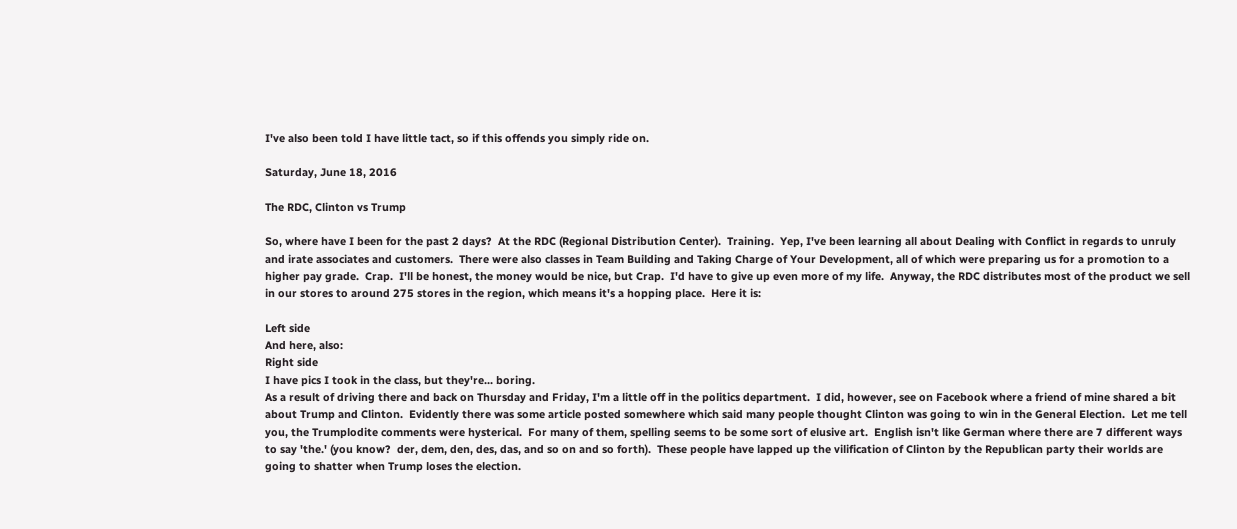I've also been told I have little tact, so if this offends you simply ride on.

Saturday, June 18, 2016

The RDC, Clinton vs Trump

So, where have I been for the past 2 days?  At the RDC (Regional Distribution Center).  Training.  Yep, I've been learning all about Dealing with Conflict in regards to unruly and irate associates and customers.  There were also classes in Team Building and Taking Charge of Your Development, all of which were preparing us for a promotion to a higher pay grade.  Crap.  I'll be honest, the money would be nice, but Crap.  I'd have to give up even more of my life.  Anyway, the RDC distributes most of the product we sell in our stores to around 275 stores in the region, which means it's a hopping place.  Here it is:

Left side
And here, also:
Right side
I have pics I took in the class, but they're... boring.
As a result of driving there and back on Thursday and Friday, I'm a little off in the politics department.  I did, however, see on Facebook where a friend of mine shared a bit about Trump and Clinton.  Evidently there was some article posted somewhere which said many people thought Clinton was going to win in the General Election.  Let me tell you, the Trumplodite comments were hysterical.  For many of them, spelling seems to be some sort of elusive art.  English isn't like German where there are 7 different ways to say 'the.' (you know?  der, dem, den, des, das, and so on and so forth).  These people have lapped up the vilification of Clinton by the Republican party their worlds are going to shatter when Trump loses the election.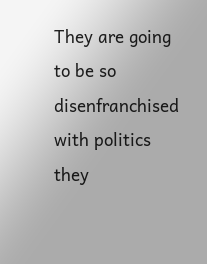They are going to be so disenfranchised with politics they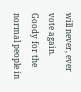will never, ever vote again.
Goody for the normal people in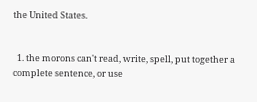the United States.


  1. the morons can't read, write, spell, put together a complete sentence, or use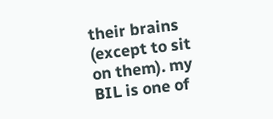their brains (except to sit on them). my BIL is one of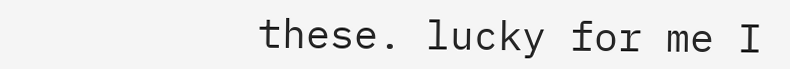these. lucky for me I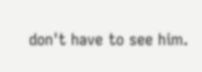don't have to see him.